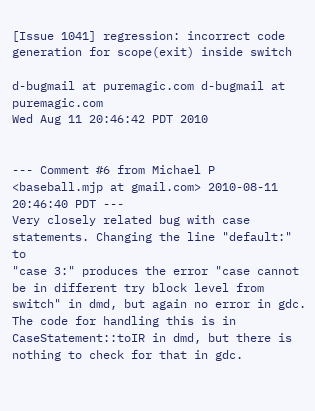[Issue 1041] regression: incorrect code generation for scope(exit) inside switch

d-bugmail at puremagic.com d-bugmail at puremagic.com
Wed Aug 11 20:46:42 PDT 2010


--- Comment #6 from Michael P <baseball.mjp at gmail.com> 2010-08-11 20:46:40 PDT ---
Very closely related bug with case statements. Changing the line "default:" to
"case 3:" produces the error "case cannot be in different try block level from
switch" in dmd, but again no error in gdc. The code for handling this is in
CaseStatement::toIR in dmd, but there is nothing to check for that in gdc.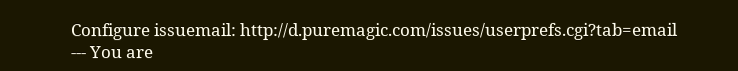Configure issuemail: http://d.puremagic.com/issues/userprefs.cgi?tab=email
--- You are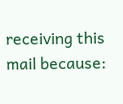receiving this mail because: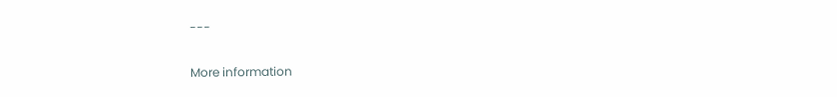---

More information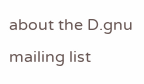about the D.gnu mailing list